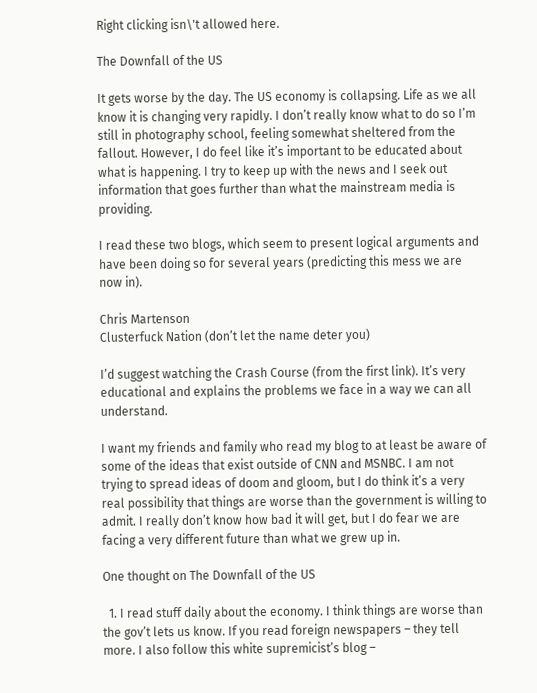Right clicking isn\'t allowed here.

The Downfall of the US

It gets worse by the day. The US economy is collapsing. Life as we all know it is changing very rapidly. I don’t really know what to do so I’m still in photography school, feeling somewhat sheltered from the fallout. However, I do feel like it’s important to be educated about what is happening. I try to keep up with the news and I seek out information that goes further than what the mainstream media is providing.

I read these two blogs, which seem to present logical arguments and have been doing so for several years (predicting this mess we are now in).

Chris Martenson
Clusterfuck Nation (don’t let the name deter you)

I’d suggest watching the Crash Course (from the first link). It’s very educational and explains the problems we face in a way we can all understand.

I want my friends and family who read my blog to at least be aware of some of the ideas that exist outside of CNN and MSNBC. I am not trying to spread ideas of doom and gloom, but I do think it’s a very real possibility that things are worse than the government is willing to admit. I really don’t know how bad it will get, but I do fear we are facing a very different future than what we grew up in.

One thought on The Downfall of the US

  1. I read stuff daily about the economy. I think things are worse than the gov’t lets us know. If you read foreign newspapers – they tell more. I also follow this white supremicist’s blog –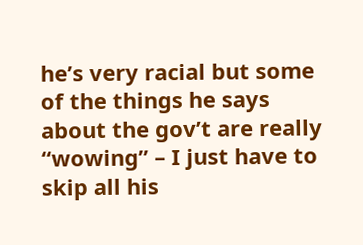he’s very racial but some of the things he says about the gov’t are really “wowing” – I just have to skip all his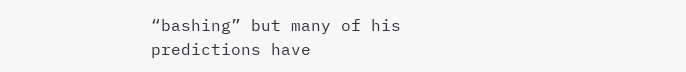“bashing” but many of his predictions have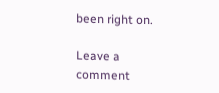been right on.

Leave a comment